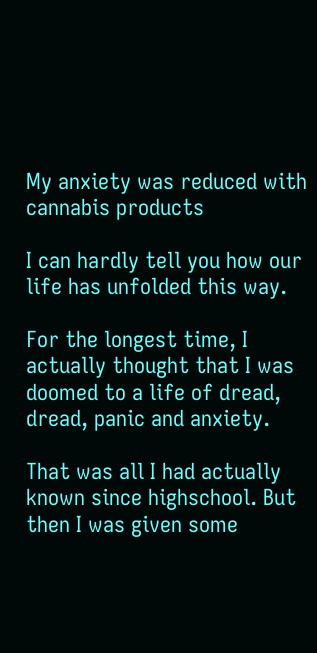My anxiety was reduced with cannabis products

I can hardly tell you how our life has unfolded this way.

For the longest time, I actually thought that I was doomed to a life of dread, dread, panic and anxiety.

That was all I had actually known since highschool. But then I was given some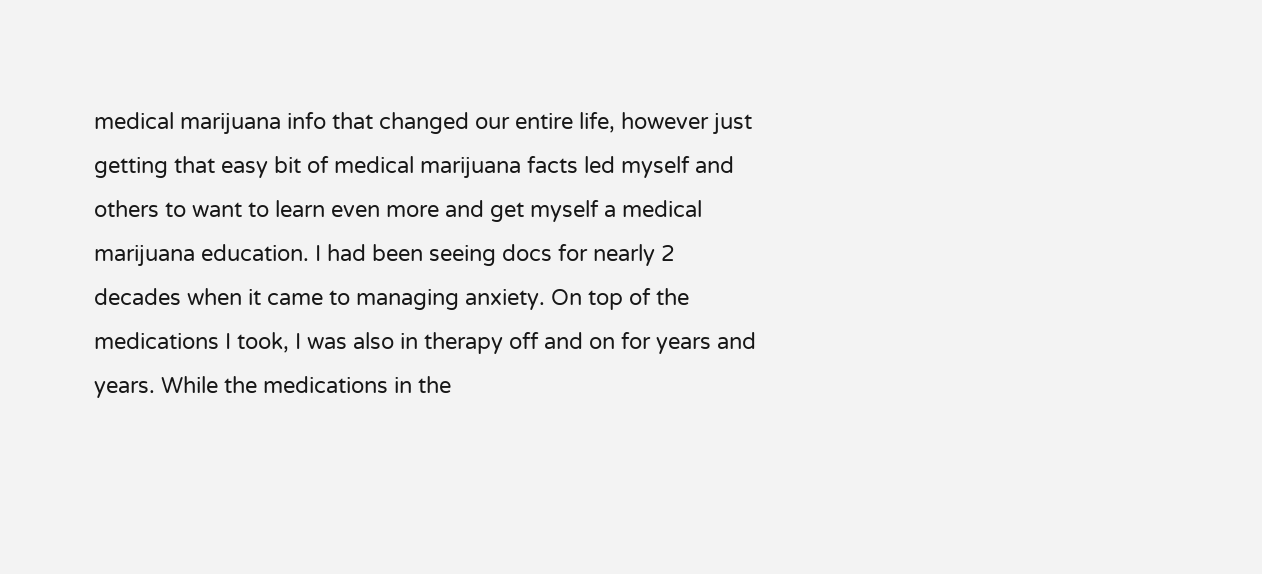medical marijuana info that changed our entire life, however just getting that easy bit of medical marijuana facts led myself and others to want to learn even more and get myself a medical marijuana education. I had been seeing docs for nearly 2 decades when it came to managing anxiety. On top of the medications I took, I was also in therapy off and on for years and years. While the medications in the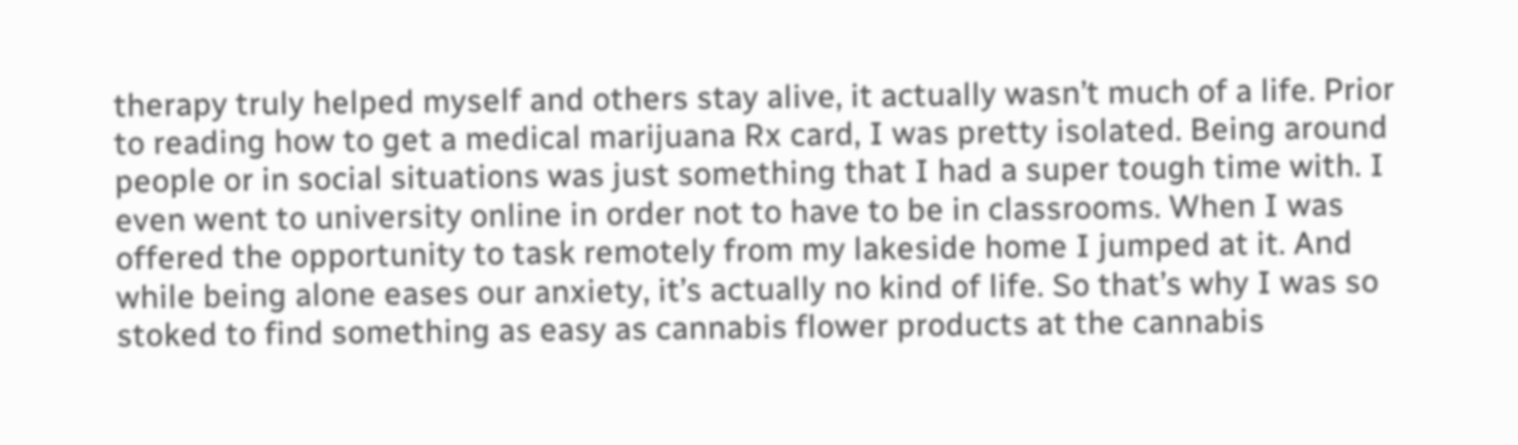therapy truly helped myself and others stay alive, it actually wasn’t much of a life. Prior to reading how to get a medical marijuana Rx card, I was pretty isolated. Being around people or in social situations was just something that I had a super tough time with. I even went to university online in order not to have to be in classrooms. When I was offered the opportunity to task remotely from my lakeside home I jumped at it. And while being alone eases our anxiety, it’s actually no kind of life. So that’s why I was so stoked to find something as easy as cannabis flower products at the cannabis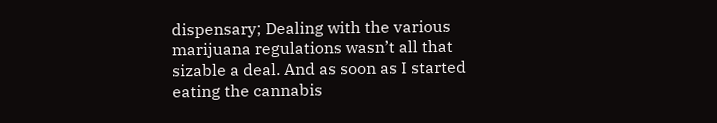dispensary; Dealing with the various marijuana regulations wasn’t all that sizable a deal. And as soon as I started eating the cannabis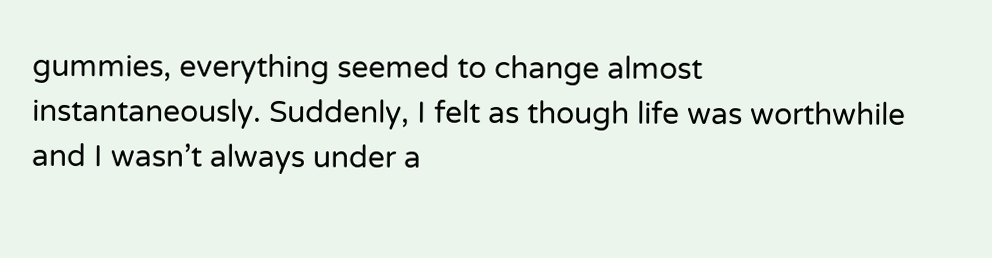gummies, everything seemed to change almost instantaneously. Suddenly, I felt as though life was worthwhile and I wasn’t always under a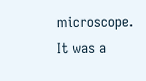microscope. It was a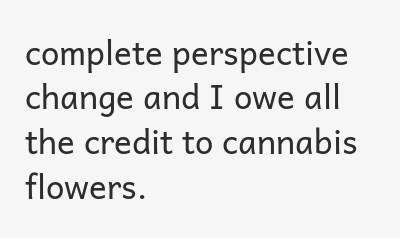complete perspective change and I owe all the credit to cannabis flowers.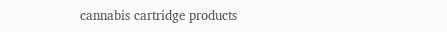cannabis cartridge products